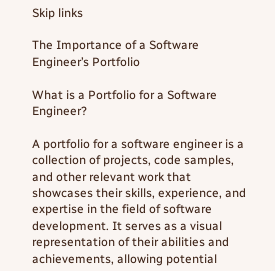Skip links

The Importance of a Software Engineer’s Portfolio

What is a Portfolio for a Software Engineer?

A portfolio for a software engineer is a collection of projects, code samples, and other relevant work that showcases their skills, experience, and expertise in the field of software development. It serves as a visual representation of their abilities and achievements, allowing potential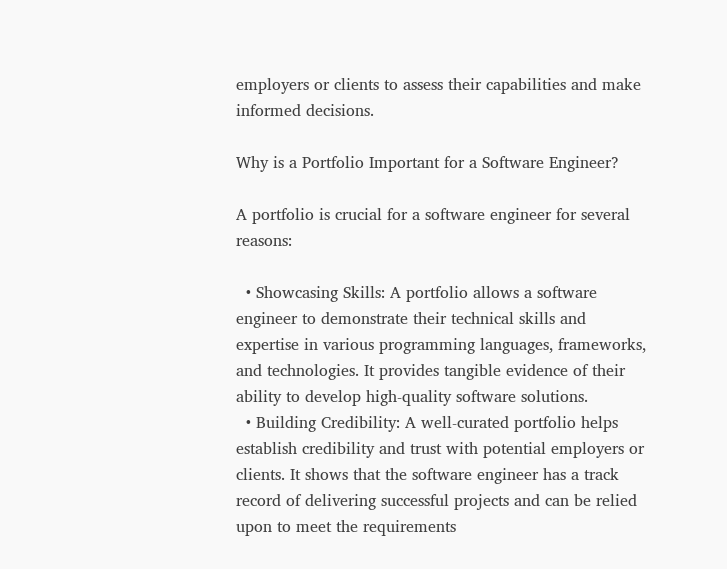employers or clients to assess their capabilities and make informed decisions.

Why is a Portfolio Important for a Software Engineer?

A portfolio is crucial for a software engineer for several reasons:

  • Showcasing Skills: A portfolio allows a software engineer to demonstrate their technical skills and expertise in various programming languages, frameworks, and technologies. It provides tangible evidence of their ability to develop high-quality software solutions.
  • Building Credibility: A well-curated portfolio helps establish credibility and trust with potential employers or clients. It shows that the software engineer has a track record of delivering successful projects and can be relied upon to meet the requirements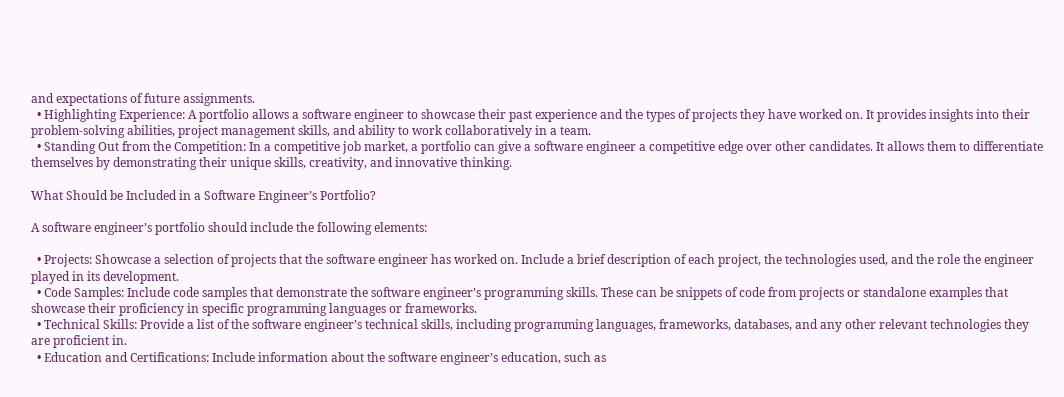and expectations of future assignments.
  • Highlighting Experience: A portfolio allows a software engineer to showcase their past experience and the types of projects they have worked on. It provides insights into their problem-solving abilities, project management skills, and ability to work collaboratively in a team.
  • Standing Out from the Competition: In a competitive job market, a portfolio can give a software engineer a competitive edge over other candidates. It allows them to differentiate themselves by demonstrating their unique skills, creativity, and innovative thinking.

What Should be Included in a Software Engineer’s Portfolio?

A software engineer’s portfolio should include the following elements:

  • Projects: Showcase a selection of projects that the software engineer has worked on. Include a brief description of each project, the technologies used, and the role the engineer played in its development.
  • Code Samples: Include code samples that demonstrate the software engineer’s programming skills. These can be snippets of code from projects or standalone examples that showcase their proficiency in specific programming languages or frameworks.
  • Technical Skills: Provide a list of the software engineer’s technical skills, including programming languages, frameworks, databases, and any other relevant technologies they are proficient in.
  • Education and Certifications: Include information about the software engineer’s education, such as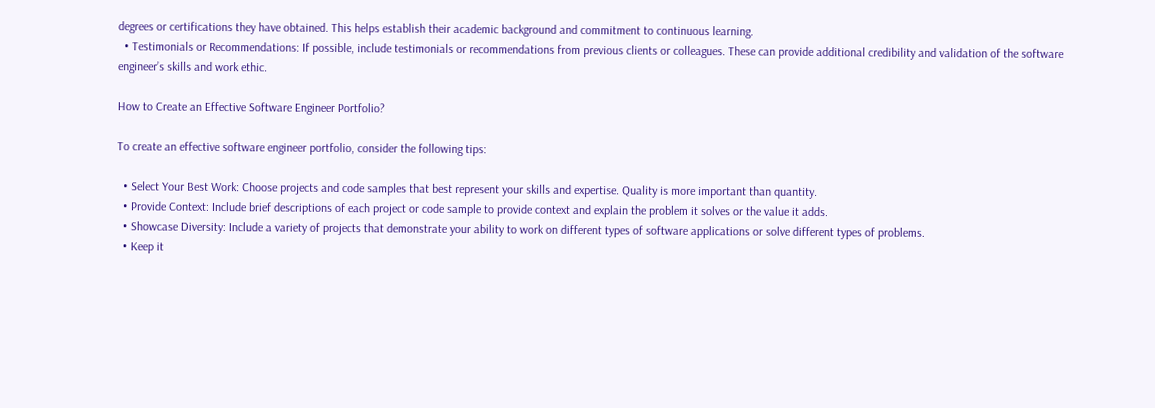degrees or certifications they have obtained. This helps establish their academic background and commitment to continuous learning.
  • Testimonials or Recommendations: If possible, include testimonials or recommendations from previous clients or colleagues. These can provide additional credibility and validation of the software engineer’s skills and work ethic.

How to Create an Effective Software Engineer Portfolio?

To create an effective software engineer portfolio, consider the following tips:

  • Select Your Best Work: Choose projects and code samples that best represent your skills and expertise. Quality is more important than quantity.
  • Provide Context: Include brief descriptions of each project or code sample to provide context and explain the problem it solves or the value it adds.
  • Showcase Diversity: Include a variety of projects that demonstrate your ability to work on different types of software applications or solve different types of problems.
  • Keep it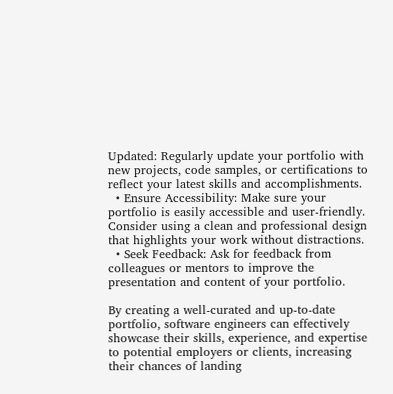Updated: Regularly update your portfolio with new projects, code samples, or certifications to reflect your latest skills and accomplishments.
  • Ensure Accessibility: Make sure your portfolio is easily accessible and user-friendly. Consider using a clean and professional design that highlights your work without distractions.
  • Seek Feedback: Ask for feedback from colleagues or mentors to improve the presentation and content of your portfolio.

By creating a well-curated and up-to-date portfolio, software engineers can effectively showcase their skills, experience, and expertise to potential employers or clients, increasing their chances of landing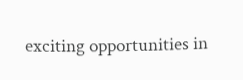exciting opportunities in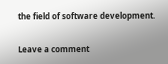the field of software development.

Leave a comment